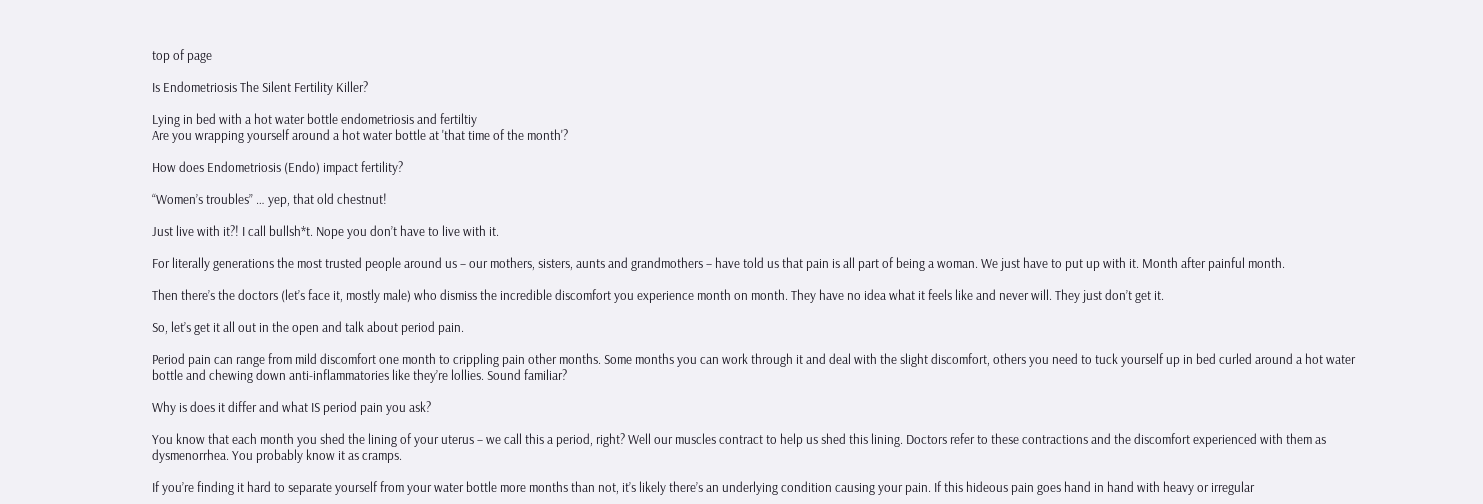top of page

Is Endometriosis The Silent Fertility Killer?

Lying in bed with a hot water bottle endometriosis and fertiltiy
Are you wrapping yourself around a hot water bottle at 'that time of the month'?

How does Endometriosis (Endo) impact fertility?

“Women’s troubles” … yep, that old chestnut!

Just live with it?! I call bullsh*t. Nope you don’t have to live with it.

For literally generations the most trusted people around us – our mothers, sisters, aunts and grandmothers – have told us that pain is all part of being a woman. We just have to put up with it. Month after painful month.

Then there’s the doctors (let’s face it, mostly male) who dismiss the incredible discomfort you experience month on month. They have no idea what it feels like and never will. They just don’t get it.

So, let’s get it all out in the open and talk about period pain.

Period pain can range from mild discomfort one month to crippling pain other months. Some months you can work through it and deal with the slight discomfort, others you need to tuck yourself up in bed curled around a hot water bottle and chewing down anti-inflammatories like they’re lollies. Sound familiar?

Why is does it differ and what IS period pain you ask?

You know that each month you shed the lining of your uterus – we call this a period, right? Well our muscles contract to help us shed this lining. Doctors refer to these contractions and the discomfort experienced with them as dysmenorrhea. You probably know it as cramps.

If you’re finding it hard to separate yourself from your water bottle more months than not, it’s likely there’s an underlying condition causing your pain. If this hideous pain goes hand in hand with heavy or irregular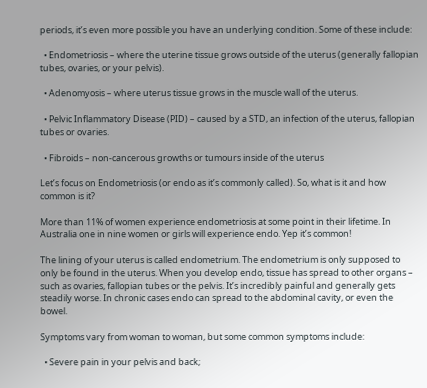periods, it’s even more possible you have an underlying condition. Some of these include:

  • Endometriosis – where the uterine tissue grows outside of the uterus (generally fallopian tubes, ovaries, or your pelvis).

  • Adenomyosis – where uterus tissue grows in the muscle wall of the uterus.

  • Pelvic Inflammatory Disease (PID) – caused by a STD, an infection of the uterus, fallopian tubes or ovaries.

  • Fibroids – non-cancerous growths or tumours inside of the uterus

Let’s focus on Endometriosis (or endo as it’s commonly called). So, what is it and how common is it?

More than 11% of women experience endometriosis at some point in their lifetime. In Australia one in nine women or girls will experience endo. Yep it’s common!

The lining of your uterus is called endometrium. The endometrium is only supposed to only be found in the uterus. When you develop endo, tissue has spread to other organs – such as ovaries, fallopian tubes or the pelvis. It’s incredibly painful and generally gets steadily worse. In chronic cases endo can spread to the abdominal cavity, or even the bowel.

Symptoms vary from woman to woman, but some common symptoms include:

  • Severe pain in your pelvis and back;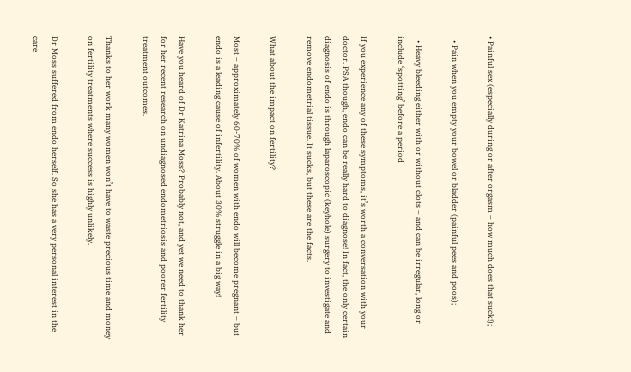• Painful sex (especially during or after orgasm – how much does that suck!);

  • Pain when you empty your bowel or bladder (painful pees and poos);

  • Heavy bleeding either with or without clots – and can be irregular, long or include ‘spotting’ before a period

If you experience any of these symptoms, it’s worth a conversation with your doctor. PSA though, endo can be really hard to diagnose! In fact, the only certain diagnosis of endo is through laparoscopic (keyhole) surgery to investigate and remove endometrial tissue. It sucks, but these are the facts.

What about the impact on fertility?

Most – approximately 60-70% of women with endo will become pregnant – but endo is a leading cause of infertility. About 30% struggle in a big way!

Have you heard of Dr Katrina Moss? Probably not, and yet we need to thank her for her recent research on undiagnosed endometriosis and poorer fertility treatment outcomes.

Thanks to her work many women won’t have to waste precious time and money on fertility treatments where success is highly unlikely.

Dr Moss suffered from endo herself. So she has a very personal interest in the care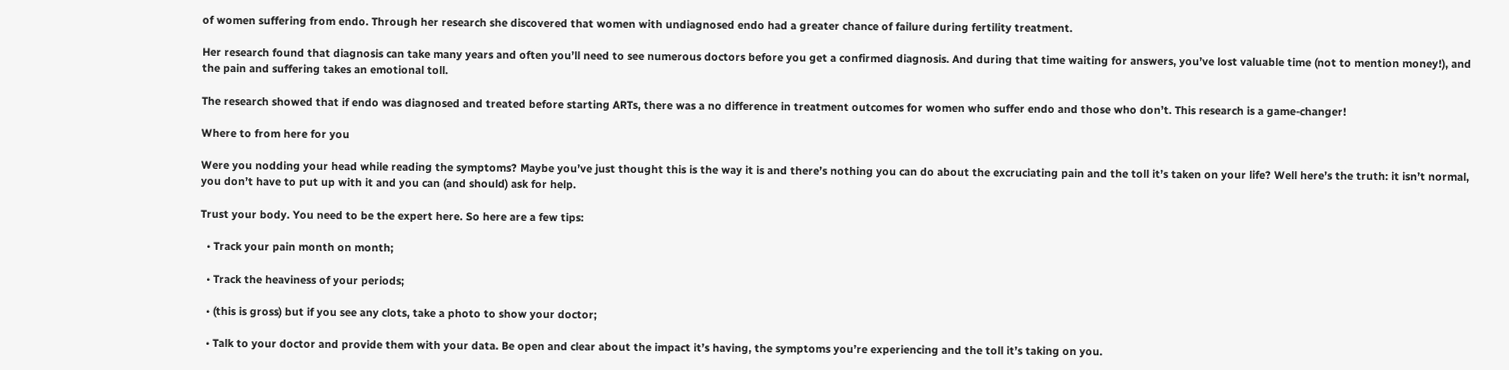of women suffering from endo. Through her research she discovered that women with undiagnosed endo had a greater chance of failure during fertility treatment.

Her research found that diagnosis can take many years and often you’ll need to see numerous doctors before you get a confirmed diagnosis. And during that time waiting for answers, you’ve lost valuable time (not to mention money!), and the pain and suffering takes an emotional toll.

The research showed that if endo was diagnosed and treated before starting ARTs, there was a no difference in treatment outcomes for women who suffer endo and those who don’t. This research is a game-changer!

Where to from here for you

Were you nodding your head while reading the symptoms? Maybe you’ve just thought this is the way it is and there’s nothing you can do about the excruciating pain and the toll it’s taken on your life? Well here’s the truth: it isn’t normal, you don’t have to put up with it and you can (and should) ask for help.

Trust your body. You need to be the expert here. So here are a few tips:

  • Track your pain month on month;

  • Track the heaviness of your periods;

  • (this is gross) but if you see any clots, take a photo to show your doctor;

  • Talk to your doctor and provide them with your data. Be open and clear about the impact it’s having, the symptoms you’re experiencing and the toll it’s taking on you.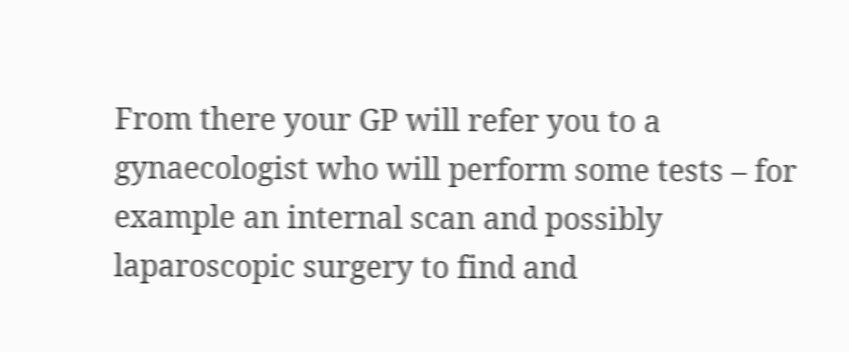From there your GP will refer you to a gynaecologist who will perform some tests – for example an internal scan and possibly laparoscopic surgery to find and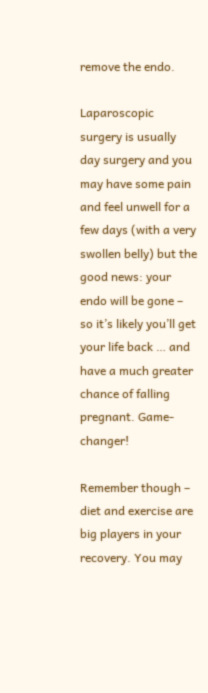remove the endo.

Laparoscopic surgery is usually day surgery and you may have some pain and feel unwell for a few days (with a very swollen belly) but the good news: your endo will be gone – so it’s likely you’ll get your life back … and have a much greater chance of falling pregnant. Game-changer!

Remember though – diet and exercise are big players in your recovery. You may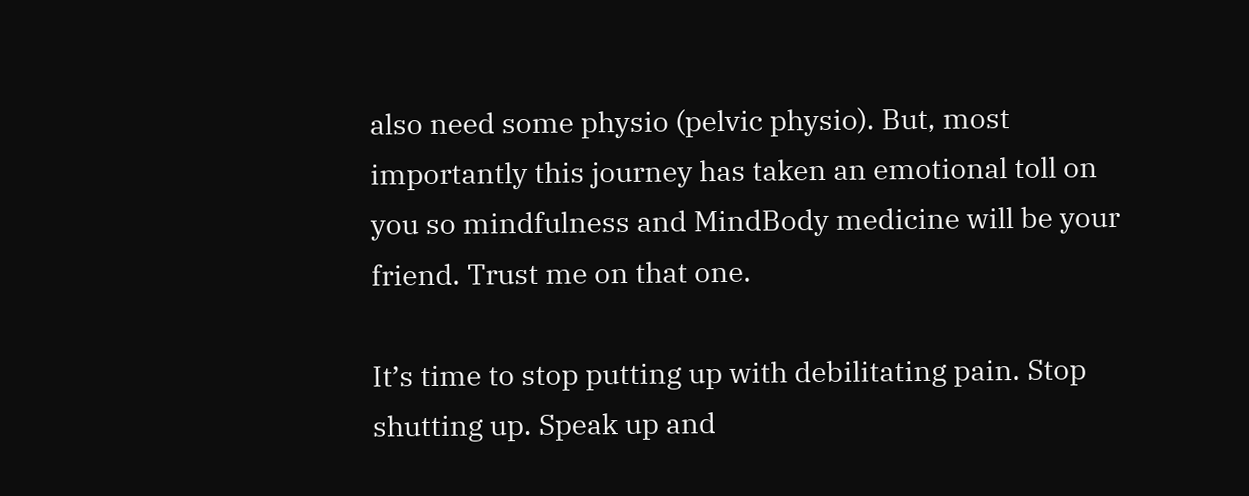also need some physio (pelvic physio). But, most importantly this journey has taken an emotional toll on you so mindfulness and MindBody medicine will be your friend. Trust me on that one.

It’s time to stop putting up with debilitating pain. Stop shutting up. Speak up and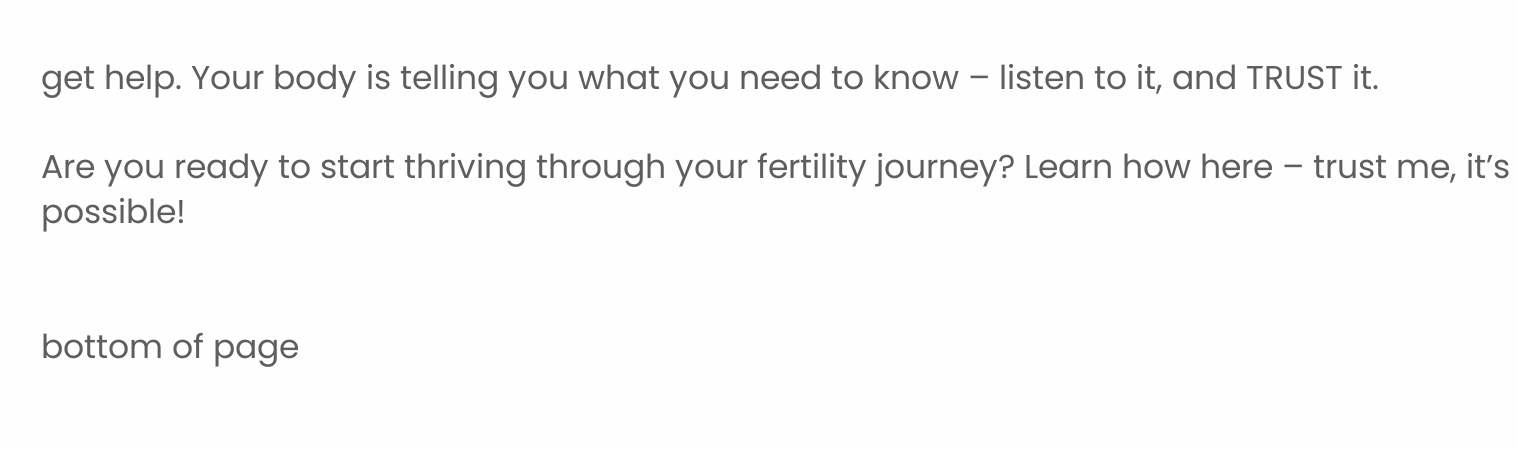get help. Your body is telling you what you need to know – listen to it, and TRUST it.

Are you ready to start thriving through your fertility journey? Learn how here – trust me, it’s possible!


bottom of page